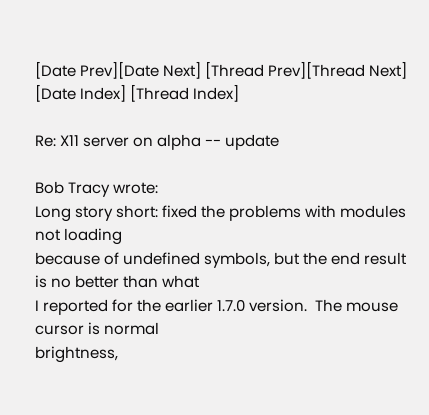[Date Prev][Date Next] [Thread Prev][Thread Next] [Date Index] [Thread Index]

Re: X11 server on alpha -- update

Bob Tracy wrote:
Long story short: fixed the problems with modules not loading
because of undefined symbols, but the end result is no better than what
I reported for the earlier 1.7.0 version.  The mouse cursor is normal
brightness,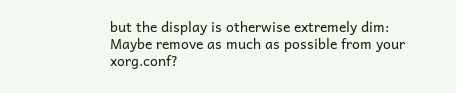but the display is otherwise extremely dim:
Maybe remove as much as possible from your xorg.conf?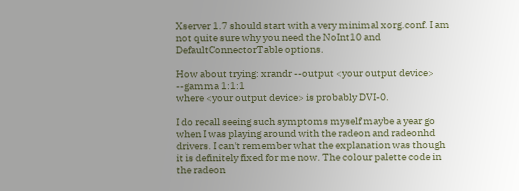Xserver 1.7 should start with a very minimal xorg.conf. I am not quite sure why you need the NoInt10 and DefaultConnectorTable options.

How about trying: xrandr --output <your output device> --gamma 1:1:1
where <your output device> is probably DVI-0.

I do recall seeing such symptoms myself maybe a year go when I was playing around with the radeon and radeonhd drivers. I can't remember what the explanation was though it is definitely fixed for me now. The colour palette code in the radeon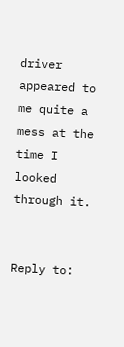driver appeared to me quite a mess at the time I looked through it.


Reply to: